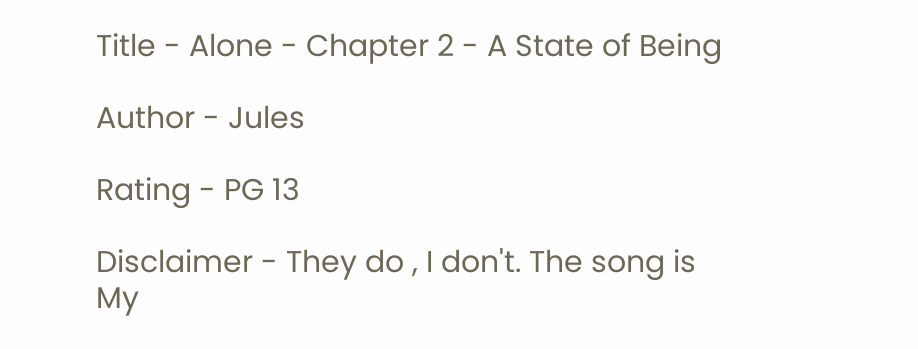Title - Alone - Chapter 2 - A State of Being

Author - Jules

Rating - PG 13

Disclaimer - They do , I don't. The song is My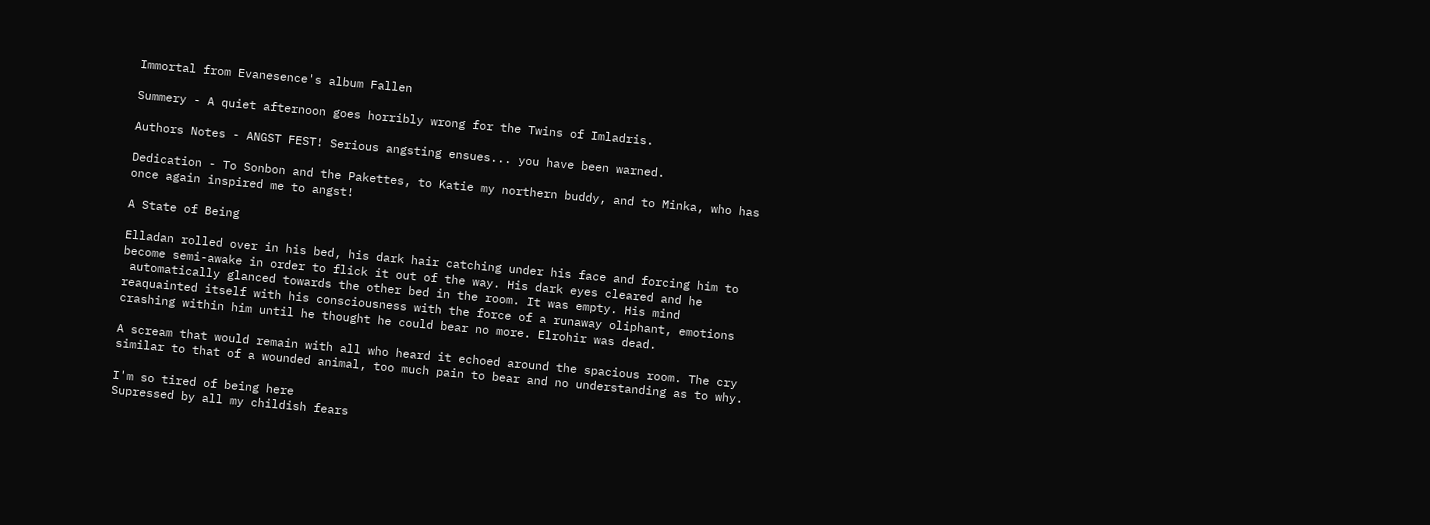Immortal from Evanesence's album Fallen

Summery - A quiet afternoon goes horribly wrong for the Twins of Imladris.

Authors Notes - ANGST FEST! Serious angsting ensues... you have been warned.

Dedication - To Sonbon and the Pakettes, to Katie my northern buddy, and to Minka, who has once again inspired me to angst!

A State of Being

Elladan rolled over in his bed, his dark hair catching under his face and forcing him to
become semi-awake in order to flick it out of the way. His dark eyes cleared and he
 automatically glanced towards the other bed in the room. It was empty. His mind
reaquainted itself with his consciousness with the force of a runaway oliphant, emotions
crashing within him until he thought he could bear no more. Elrohir was dead.

A scream that would remain with all who heard it echoed around the spacious room. The cry
similar to that of a wounded animal, too much pain to bear and no understanding as to why.

I'm so tired of being here
Supressed by all my childish fears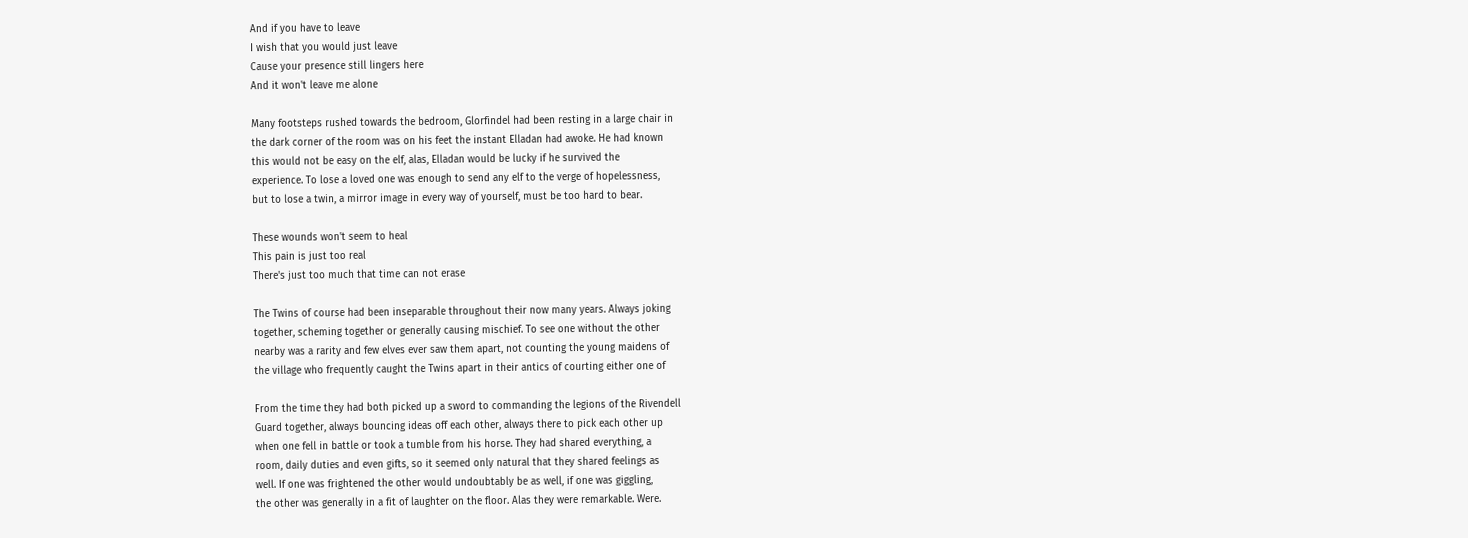And if you have to leave
I wish that you would just leave
Cause your presence still lingers here
And it won't leave me alone

Many footsteps rushed towards the bedroom, Glorfindel had been resting in a large chair in
the dark corner of the room was on his feet the instant Elladan had awoke. He had known
this would not be easy on the elf, alas, Elladan would be lucky if he survived the
experience. To lose a loved one was enough to send any elf to the verge of hopelessness,
but to lose a twin, a mirror image in every way of yourself, must be too hard to bear.

These wounds won't seem to heal
This pain is just too real
There's just too much that time can not erase

The Twins of course had been inseparable throughout their now many years. Always joking
together, scheming together or generally causing mischief. To see one without the other
nearby was a rarity and few elves ever saw them apart, not counting the young maidens of
the village who frequently caught the Twins apart in their antics of courting either one of

From the time they had both picked up a sword to commanding the legions of the Rivendell
Guard together, always bouncing ideas off each other, always there to pick each other up
when one fell in battle or took a tumble from his horse. They had shared everything, a
room, daily duties and even gifts, so it seemed only natural that they shared feelings as
well. If one was frightened the other would undoubtably be as well, if one was giggling,
the other was generally in a fit of laughter on the floor. Alas they were remarkable. Were.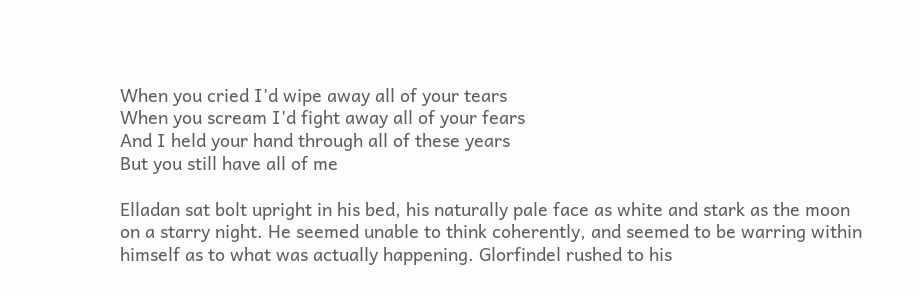When you cried I'd wipe away all of your tears
When you scream I'd fight away all of your fears
And I held your hand through all of these years
But you still have all of me

Elladan sat bolt upright in his bed, his naturally pale face as white and stark as the moon
on a starry night. He seemed unable to think coherently, and seemed to be warring within
himself as to what was actually happening. Glorfindel rushed to his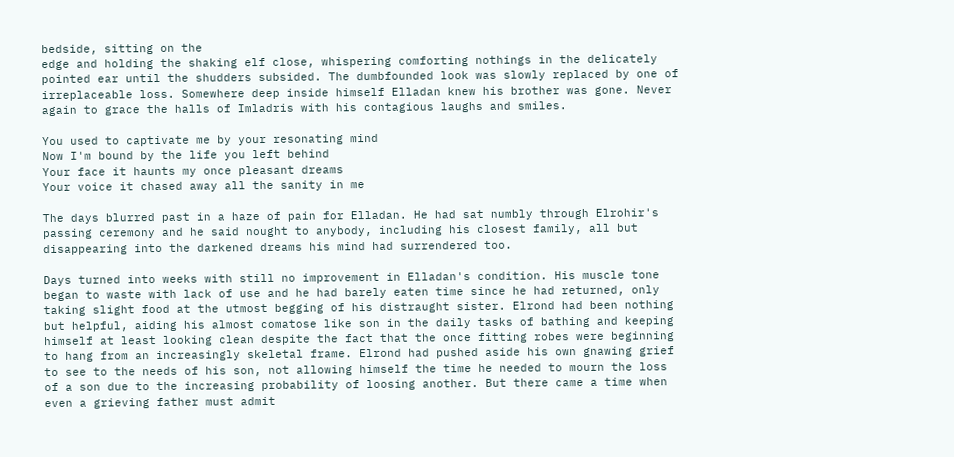bedside, sitting on the
edge and holding the shaking elf close, whispering comforting nothings in the delicately
pointed ear until the shudders subsided. The dumbfounded look was slowly replaced by one of
irreplaceable loss. Somewhere deep inside himself Elladan knew his brother was gone. Never
again to grace the halls of Imladris with his contagious laughs and smiles.

You used to captivate me by your resonating mind
Now I'm bound by the life you left behind
Your face it haunts my once pleasant dreams
Your voice it chased away all the sanity in me

The days blurred past in a haze of pain for Elladan. He had sat numbly through Elrohir's
passing ceremony and he said nought to anybody, including his closest family, all but
disappearing into the darkened dreams his mind had surrendered too.

Days turned into weeks with still no improvement in Elladan's condition. His muscle tone
began to waste with lack of use and he had barely eaten time since he had returned, only
taking slight food at the utmost begging of his distraught sister. Elrond had been nothing
but helpful, aiding his almost comatose like son in the daily tasks of bathing and keeping
himself at least looking clean despite the fact that the once fitting robes were beginning
to hang from an increasingly skeletal frame. Elrond had pushed aside his own gnawing grief
to see to the needs of his son, not allowing himself the time he needed to mourn the loss
of a son due to the increasing probability of loosing another. But there came a time when
even a grieving father must admit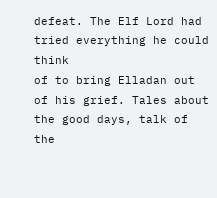defeat. The Elf Lord had tried everything he could think
of to bring Elladan out of his grief. Tales about the good days, talk of the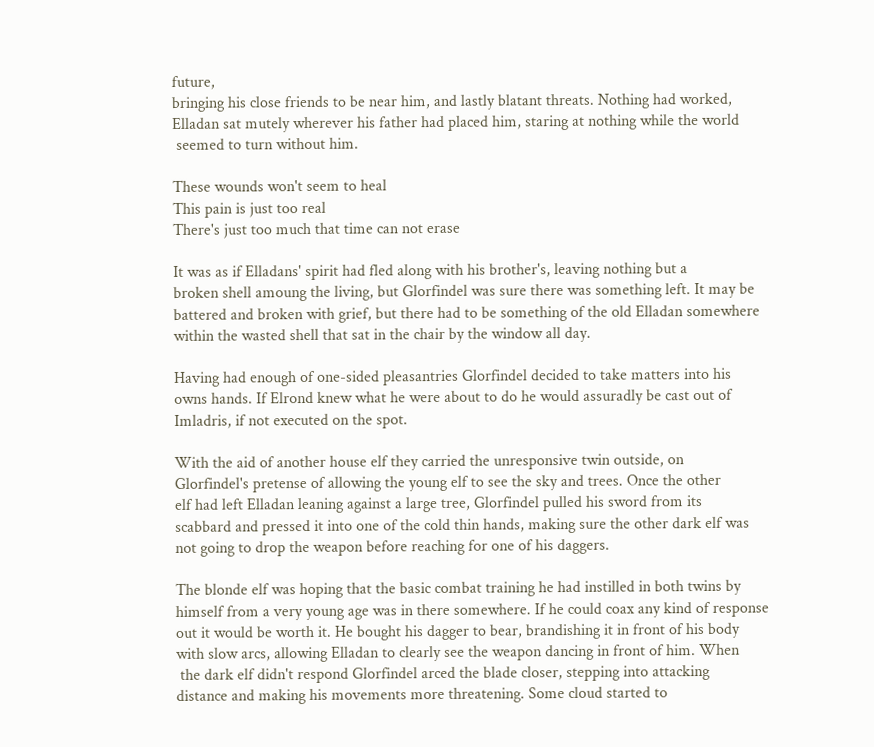future,
bringing his close friends to be near him, and lastly blatant threats. Nothing had worked,
Elladan sat mutely wherever his father had placed him, staring at nothing while the world
 seemed to turn without him.

These wounds won't seem to heal
This pain is just too real
There's just too much that time can not erase

It was as if Elladans' spirit had fled along with his brother's, leaving nothing but a
broken shell amoung the living, but Glorfindel was sure there was something left. It may be
battered and broken with grief, but there had to be something of the old Elladan somewhere
within the wasted shell that sat in the chair by the window all day.

Having had enough of one-sided pleasantries Glorfindel decided to take matters into his
owns hands. If Elrond knew what he were about to do he would assuradly be cast out of
Imladris, if not executed on the spot.

With the aid of another house elf they carried the unresponsive twin outside, on
Glorfindel's pretense of allowing the young elf to see the sky and trees. Once the other
elf had left Elladan leaning against a large tree, Glorfindel pulled his sword from its
scabbard and pressed it into one of the cold thin hands, making sure the other dark elf was
not going to drop the weapon before reaching for one of his daggers.

The blonde elf was hoping that the basic combat training he had instilled in both twins by
himself from a very young age was in there somewhere. If he could coax any kind of response
out it would be worth it. He bought his dagger to bear, brandishing it in front of his body
with slow arcs, allowing Elladan to clearly see the weapon dancing in front of him. When
 the dark elf didn't respond Glorfindel arced the blade closer, stepping into attacking
distance and making his movements more threatening. Some cloud started to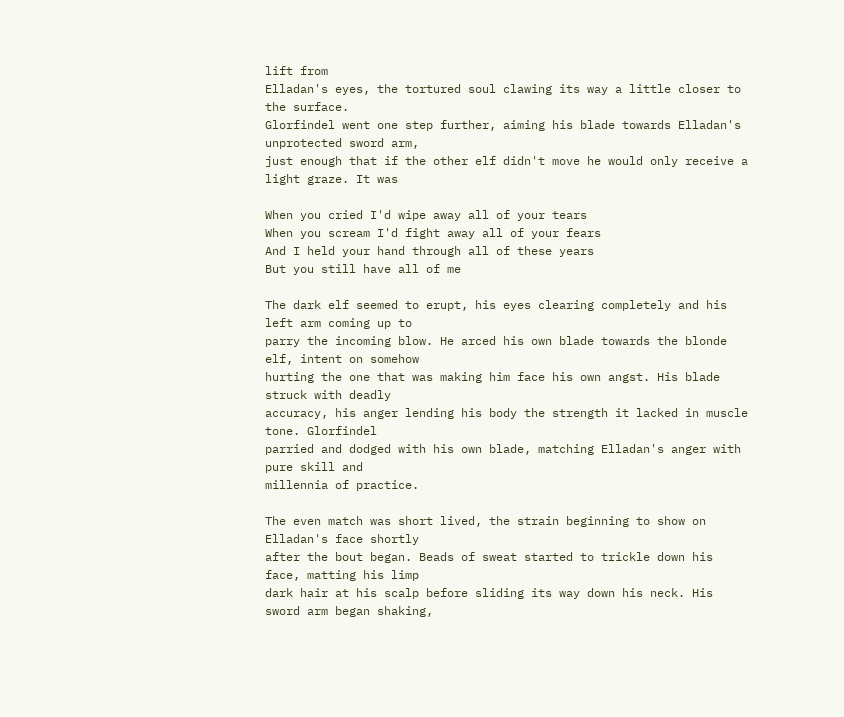lift from
Elladan's eyes, the tortured soul clawing its way a little closer to the surface.
Glorfindel went one step further, aiming his blade towards Elladan's unprotected sword arm,
just enough that if the other elf didn't move he would only receive a light graze. It was

When you cried I'd wipe away all of your tears
When you scream I'd fight away all of your fears
And I held your hand through all of these years
But you still have all of me

The dark elf seemed to erupt, his eyes clearing completely and his left arm coming up to
parry the incoming blow. He arced his own blade towards the blonde elf, intent on somehow
hurting the one that was making him face his own angst. His blade struck with deadly
accuracy, his anger lending his body the strength it lacked in muscle tone. Glorfindel
parried and dodged with his own blade, matching Elladan's anger with pure skill and
millennia of practice.

The even match was short lived, the strain beginning to show on Elladan's face shortly
after the bout began. Beads of sweat started to trickle down his face, matting his limp
dark hair at his scalp before sliding its way down his neck. His sword arm began shaking,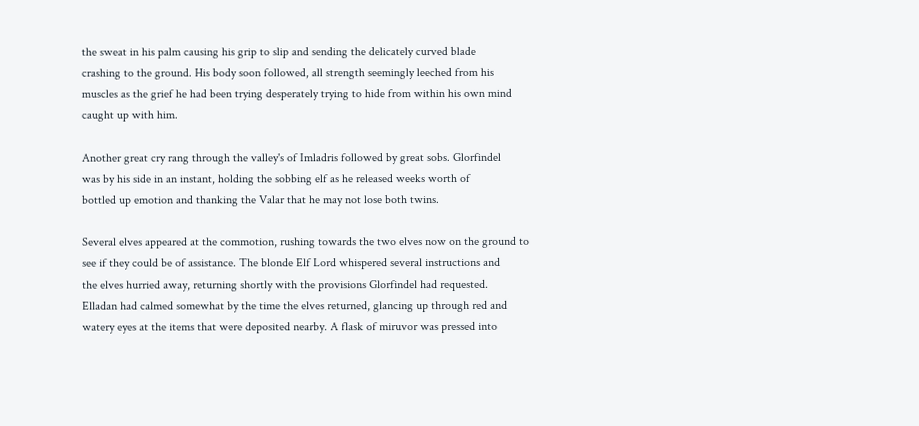the sweat in his palm causing his grip to slip and sending the delicately curved blade
crashing to the ground. His body soon followed, all strength seemingly leeched from his
muscles as the grief he had been trying desperately trying to hide from within his own mind
caught up with him.

Another great cry rang through the valley's of Imladris followed by great sobs. Glorfindel
was by his side in an instant, holding the sobbing elf as he released weeks worth of
bottled up emotion and thanking the Valar that he may not lose both twins.

Several elves appeared at the commotion, rushing towards the two elves now on the ground to
see if they could be of assistance. The blonde Elf Lord whispered several instructions and
the elves hurried away, returning shortly with the provisions Glorfindel had requested.
Elladan had calmed somewhat by the time the elves returned, glancing up through red and
watery eyes at the items that were deposited nearby. A flask of miruvor was pressed into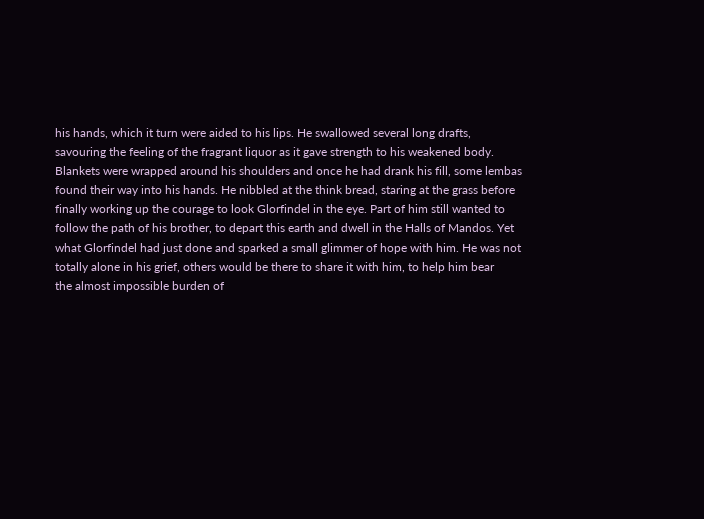his hands, which it turn were aided to his lips. He swallowed several long drafts,
savouring the feeling of the fragrant liquor as it gave strength to his weakened body.
Blankets were wrapped around his shoulders and once he had drank his fill, some lembas
found their way into his hands. He nibbled at the think bread, staring at the grass before
finally working up the courage to look Glorfindel in the eye. Part of him still wanted to
follow the path of his brother, to depart this earth and dwell in the Halls of Mandos. Yet
what Glorfindel had just done and sparked a small glimmer of hope with him. He was not
totally alone in his grief, others would be there to share it with him, to help him bear
the almost impossible burden of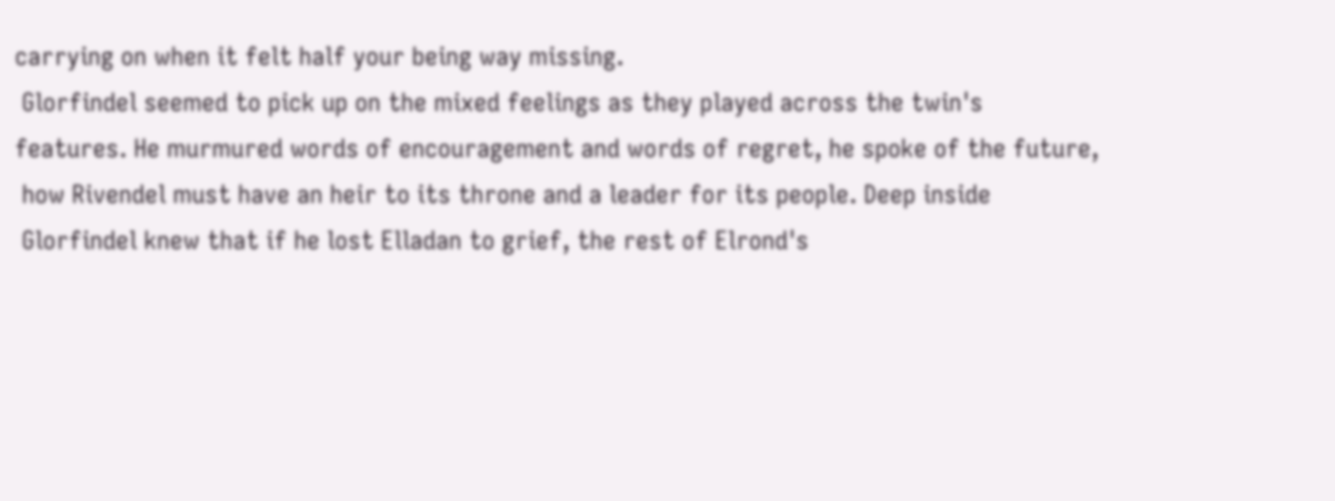carrying on when it felt half your being way missing.
 Glorfindel seemed to pick up on the mixed feelings as they played across the twin's
features. He murmured words of encouragement and words of regret, he spoke of the future,
 how Rivendel must have an heir to its throne and a leader for its people. Deep inside
 Glorfindel knew that if he lost Elladan to grief, the rest of Elrond's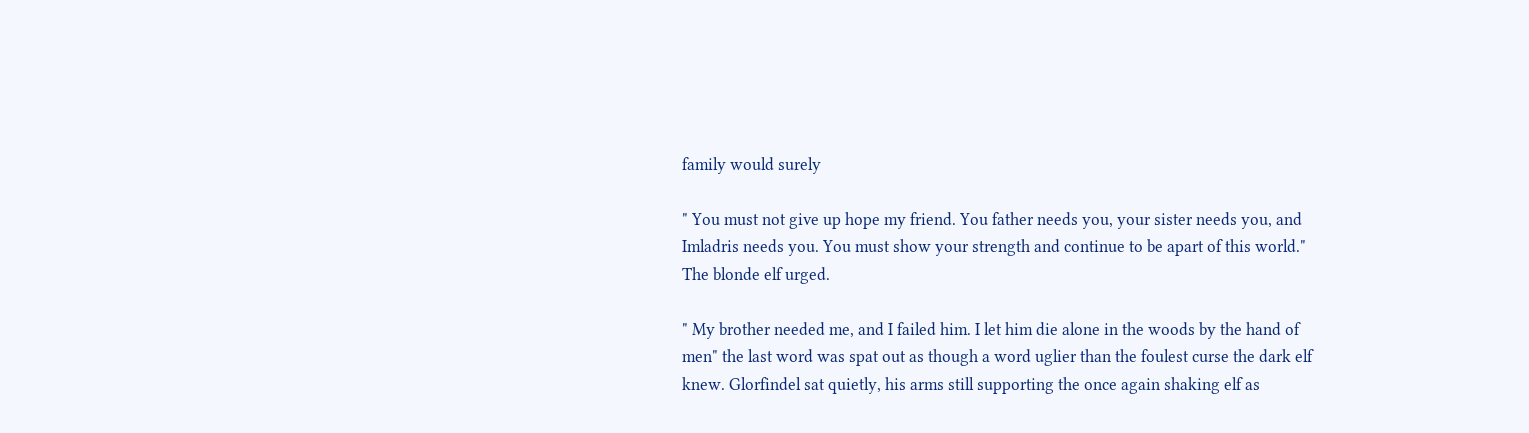family would surely

" You must not give up hope my friend. You father needs you, your sister needs you, and
Imladris needs you. You must show your strength and continue to be apart of this world."
The blonde elf urged.

" My brother needed me, and I failed him. I let him die alone in the woods by the hand of
men" the last word was spat out as though a word uglier than the foulest curse the dark elf
knew. Glorfindel sat quietly, his arms still supporting the once again shaking elf as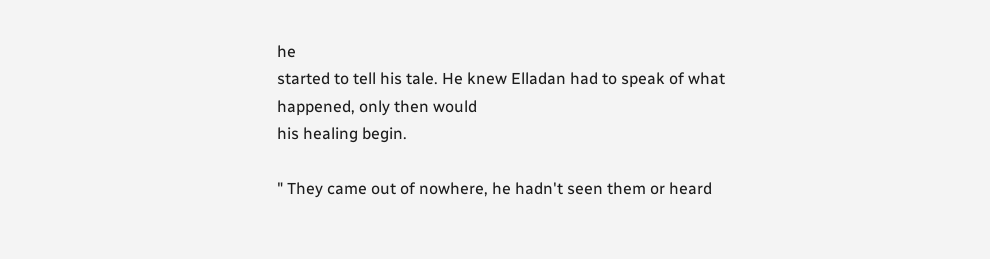he
started to tell his tale. He knew Elladan had to speak of what happened, only then would
his healing begin.

" They came out of nowhere, he hadn't seen them or heard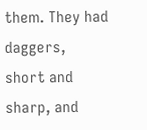them. They had daggers, short and
sharp, and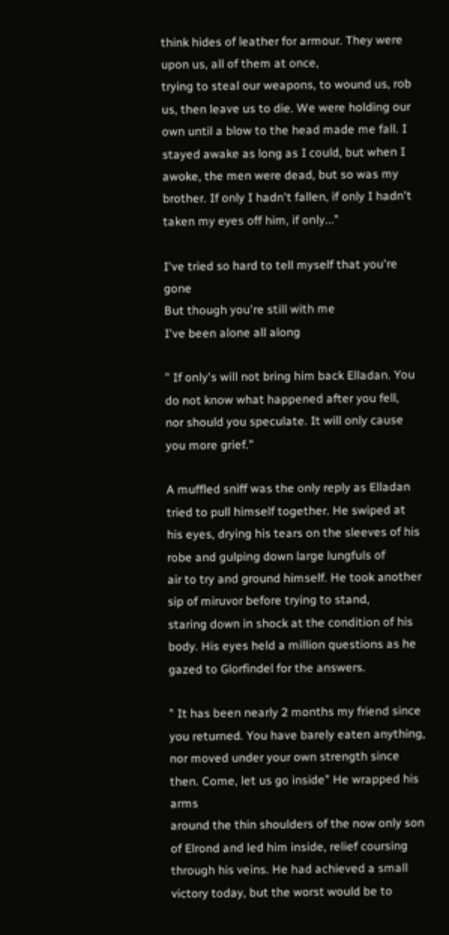think hides of leather for armour. They were upon us, all of them at once,
trying to steal our weapons, to wound us, rob us, then leave us to die. We were holding our
own until a blow to the head made me fall. I stayed awake as long as I could, but when I
awoke, the men were dead, but so was my brother. If only I hadn't fallen, if only I hadn't
taken my eyes off him, if only..."

I've tried so hard to tell myself that you're gone
But though you're still with me
I've been alone all along

" If only's will not bring him back Elladan. You do not know what happened after you fell,
nor should you speculate. It will only cause you more grief."

A muffled sniff was the only reply as Elladan tried to pull himself together. He swiped at
his eyes, drying his tears on the sleeves of his robe and gulping down large lungfuls of
air to try and ground himself. He took another sip of miruvor before trying to stand,
staring down in shock at the condition of his body. His eyes held a million questions as he
gazed to Glorfindel for the answers.

" It has been nearly 2 months my friend since you returned. You have barely eaten anything,
nor moved under your own strength since then. Come, let us go inside" He wrapped his arms
around the thin shoulders of the now only son of Elrond and led him inside, relief coursing
through his veins. He had achieved a small victory today, but the worst would be to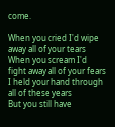come.

When you cried I'd wipe away all of your tears
When you scream I'd fight away all of your fears
I held your hand through all of these years
But you still have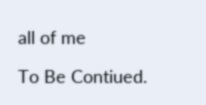all of me

To Be Contiued.